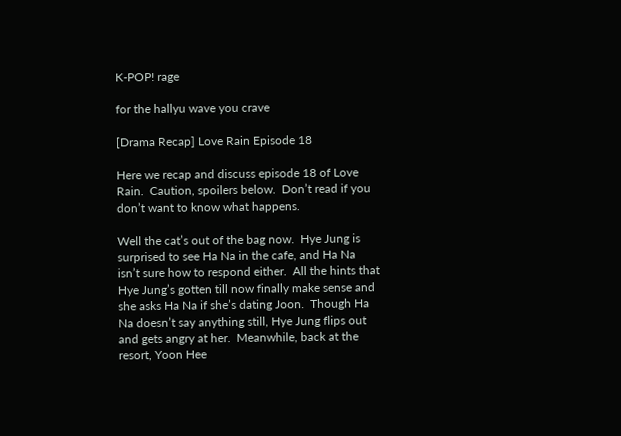K-POP! rage

for the hallyu wave you crave

[Drama Recap] Love Rain Episode 18

Here we recap and discuss episode 18 of Love Rain.  Caution, spoilers below.  Don’t read if you don’t want to know what happens.

Well the cat’s out of the bag now.  Hye Jung is surprised to see Ha Na in the cafe, and Ha Na isn’t sure how to respond either.  All the hints that Hye Jung’s gotten till now finally make sense and she asks Ha Na if she’s dating Joon.  Though Ha Na doesn’t say anything still, Hye Jung flips out and gets angry at her.  Meanwhile, back at the resort, Yoon Hee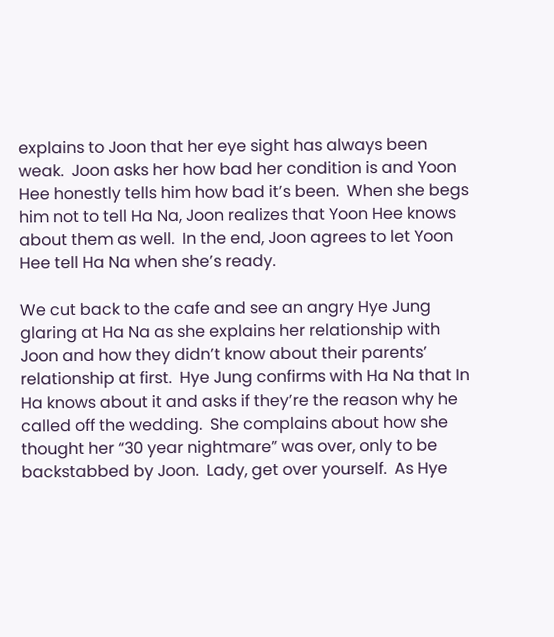explains to Joon that her eye sight has always been weak.  Joon asks her how bad her condition is and Yoon Hee honestly tells him how bad it’s been.  When she begs him not to tell Ha Na, Joon realizes that Yoon Hee knows about them as well.  In the end, Joon agrees to let Yoon Hee tell Ha Na when she’s ready.

We cut back to the cafe and see an angry Hye Jung glaring at Ha Na as she explains her relationship with Joon and how they didn’t know about their parents’ relationship at first.  Hye Jung confirms with Ha Na that In Ha knows about it and asks if they’re the reason why he called off the wedding.  She complains about how she thought her “30 year nightmare” was over, only to be backstabbed by Joon.  Lady, get over yourself.  As Hye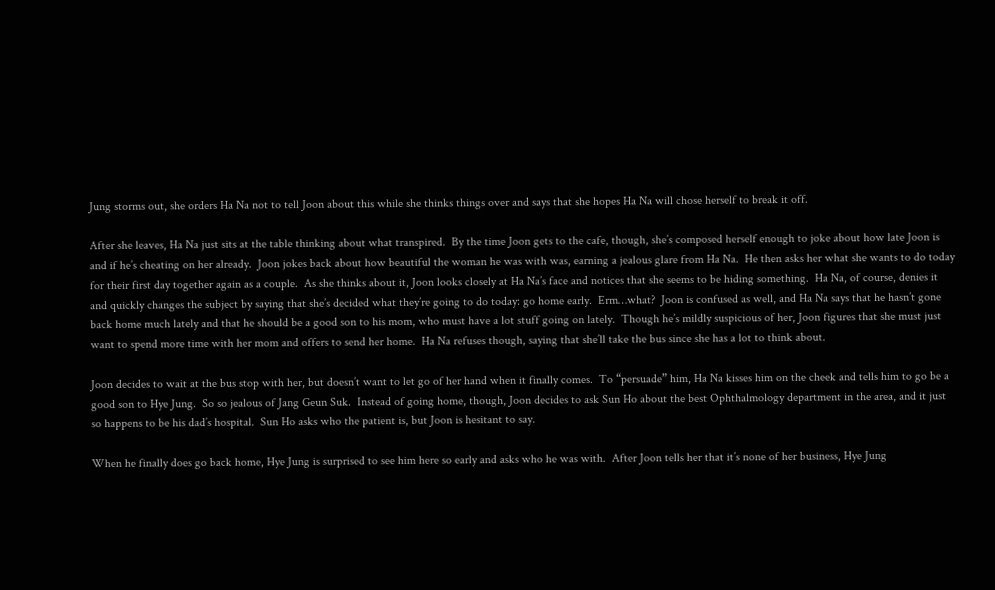Jung storms out, she orders Ha Na not to tell Joon about this while she thinks things over and says that she hopes Ha Na will chose herself to break it off.

After she leaves, Ha Na just sits at the table thinking about what transpired.  By the time Joon gets to the cafe, though, she’s composed herself enough to joke about how late Joon is and if he’s cheating on her already.  Joon jokes back about how beautiful the woman he was with was, earning a jealous glare from Ha Na.  He then asks her what she wants to do today for their first day together again as a couple.  As she thinks about it, Joon looks closely at Ha Na’s face and notices that she seems to be hiding something.  Ha Na, of course, denies it and quickly changes the subject by saying that she’s decided what they’re going to do today: go home early.  Erm…what?  Joon is confused as well, and Ha Na says that he hasn’t gone back home much lately and that he should be a good son to his mom, who must have a lot stuff going on lately.  Though he’s mildly suspicious of her, Joon figures that she must just want to spend more time with her mom and offers to send her home.  Ha Na refuses though, saying that she’ll take the bus since she has a lot to think about.

Joon decides to wait at the bus stop with her, but doesn’t want to let go of her hand when it finally comes.  To “persuade” him, Ha Na kisses him on the cheek and tells him to go be a good son to Hye Jung.  So so jealous of Jang Geun Suk.  Instead of going home, though, Joon decides to ask Sun Ho about the best Ophthalmology department in the area, and it just so happens to be his dad’s hospital.  Sun Ho asks who the patient is, but Joon is hesitant to say.

When he finally does go back home, Hye Jung is surprised to see him here so early and asks who he was with.  After Joon tells her that it’s none of her business, Hye Jung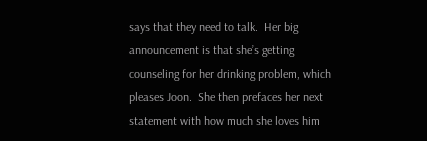says that they need to talk.  Her big announcement is that she’s getting counseling for her drinking problem, which pleases Joon.  She then prefaces her next statement with how much she loves him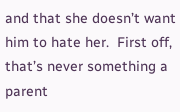and that she doesn’t want him to hate her.  First off, that’s never something a parent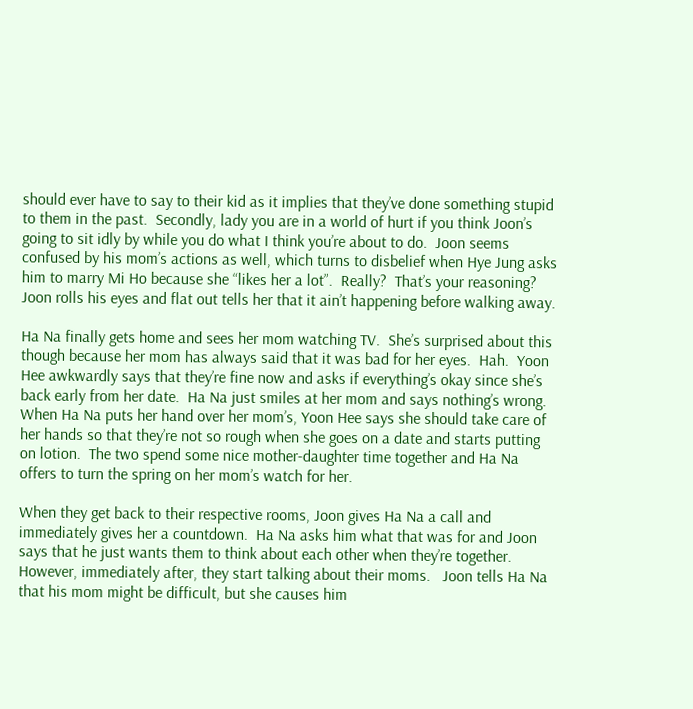should ever have to say to their kid as it implies that they’ve done something stupid to them in the past.  Secondly, lady you are in a world of hurt if you think Joon’s going to sit idly by while you do what I think you’re about to do.  Joon seems confused by his mom’s actions as well, which turns to disbelief when Hye Jung asks him to marry Mi Ho because she “likes her a lot”.  Really?  That’s your reasoning?  Joon rolls his eyes and flat out tells her that it ain’t happening before walking away.

Ha Na finally gets home and sees her mom watching TV.  She’s surprised about this though because her mom has always said that it was bad for her eyes.  Hah.  Yoon Hee awkwardly says that they’re fine now and asks if everything’s okay since she’s back early from her date.  Ha Na just smiles at her mom and says nothing’s wrong.  When Ha Na puts her hand over her mom’s, Yoon Hee says she should take care of her hands so that they’re not so rough when she goes on a date and starts putting on lotion.  The two spend some nice mother-daughter time together and Ha Na offers to turn the spring on her mom’s watch for her.

When they get back to their respective rooms, Joon gives Ha Na a call and immediately gives her a countdown.  Ha Na asks him what that was for and Joon says that he just wants them to think about each other when they’re together.  However, immediately after, they start talking about their moms.   Joon tells Ha Na that his mom might be difficult, but she causes him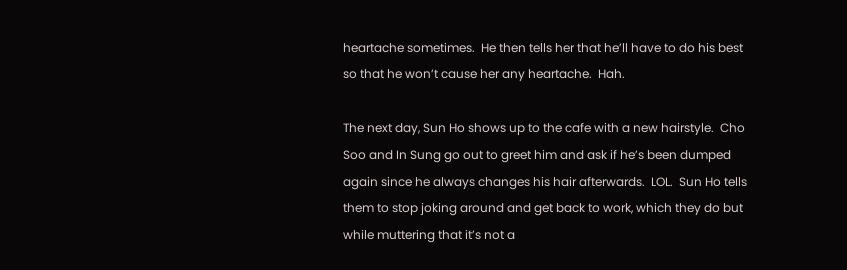heartache sometimes.  He then tells her that he’ll have to do his best so that he won’t cause her any heartache.  Hah.

The next day, Sun Ho shows up to the cafe with a new hairstyle.  Cho Soo and In Sung go out to greet him and ask if he’s been dumped again since he always changes his hair afterwards.  LOL.  Sun Ho tells them to stop joking around and get back to work, which they do but while muttering that it’s not a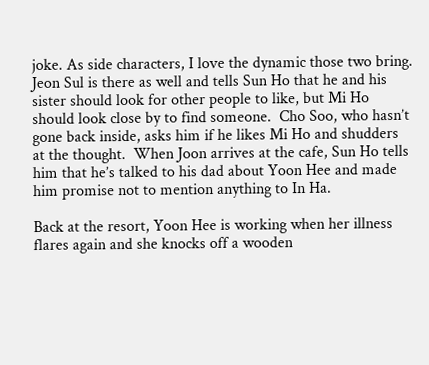joke. As side characters, I love the dynamic those two bring.  Jeon Sul is there as well and tells Sun Ho that he and his sister should look for other people to like, but Mi Ho should look close by to find someone.  Cho Soo, who hasn’t gone back inside, asks him if he likes Mi Ho and shudders at the thought.  When Joon arrives at the cafe, Sun Ho tells him that he’s talked to his dad about Yoon Hee and made him promise not to mention anything to In Ha.

Back at the resort, Yoon Hee is working when her illness flares again and she knocks off a wooden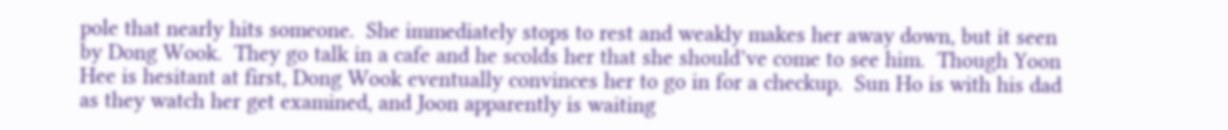pole that nearly hits someone.  She immediately stops to rest and weakly makes her away down, but it seen by Dong Wook.  They go talk in a cafe and he scolds her that she should’ve come to see him.  Though Yoon Hee is hesitant at first, Dong Wook eventually convinces her to go in for a checkup.  Sun Ho is with his dad as they watch her get examined, and Joon apparently is waiting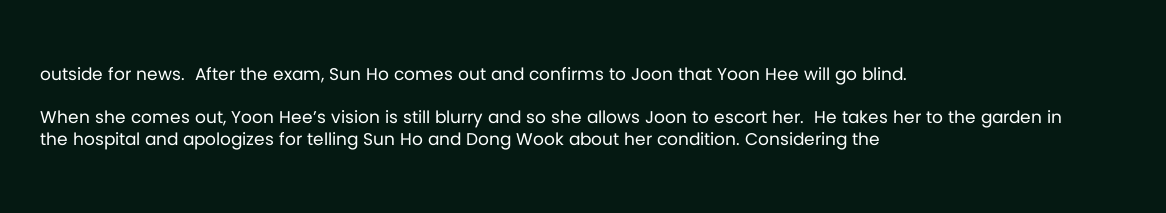outside for news.  After the exam, Sun Ho comes out and confirms to Joon that Yoon Hee will go blind.

When she comes out, Yoon Hee’s vision is still blurry and so she allows Joon to escort her.  He takes her to the garden in the hospital and apologizes for telling Sun Ho and Dong Wook about her condition. Considering the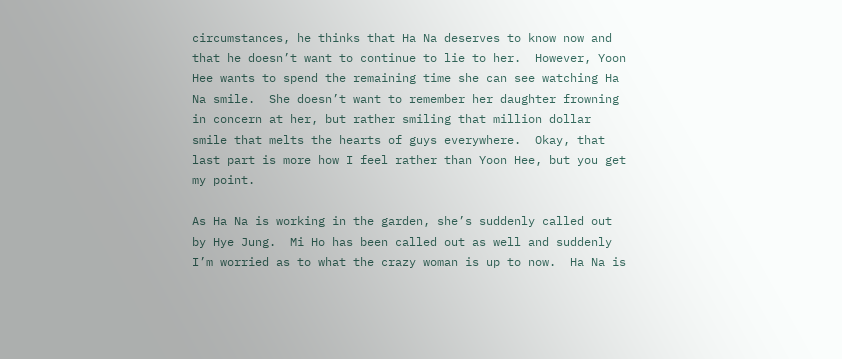circumstances, he thinks that Ha Na deserves to know now and that he doesn’t want to continue to lie to her.  However, Yoon Hee wants to spend the remaining time she can see watching Ha Na smile.  She doesn’t want to remember her daughter frowning in concern at her, but rather smiling that million dollar smile that melts the hearts of guys everywhere.  Okay, that last part is more how I feel rather than Yoon Hee, but you get my point.

As Ha Na is working in the garden, she’s suddenly called out by Hye Jung.  Mi Ho has been called out as well and suddenly I’m worried as to what the crazy woman is up to now.  Ha Na is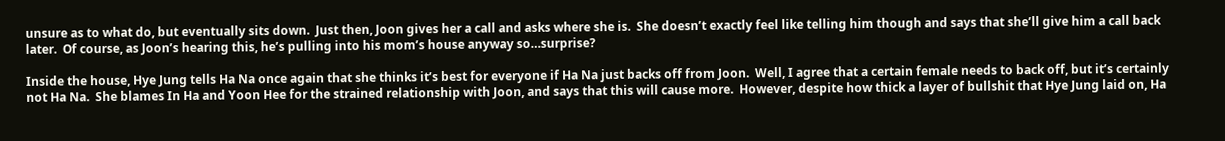unsure as to what do, but eventually sits down.  Just then, Joon gives her a call and asks where she is.  She doesn’t exactly feel like telling him though and says that she’ll give him a call back later.  Of course, as Joon’s hearing this, he’s pulling into his mom’s house anyway so…surprise?

Inside the house, Hye Jung tells Ha Na once again that she thinks it’s best for everyone if Ha Na just backs off from Joon.  Well, I agree that a certain female needs to back off, but it’s certainly not Ha Na.  She blames In Ha and Yoon Hee for the strained relationship with Joon, and says that this will cause more.  However, despite how thick a layer of bullshit that Hye Jung laid on, Ha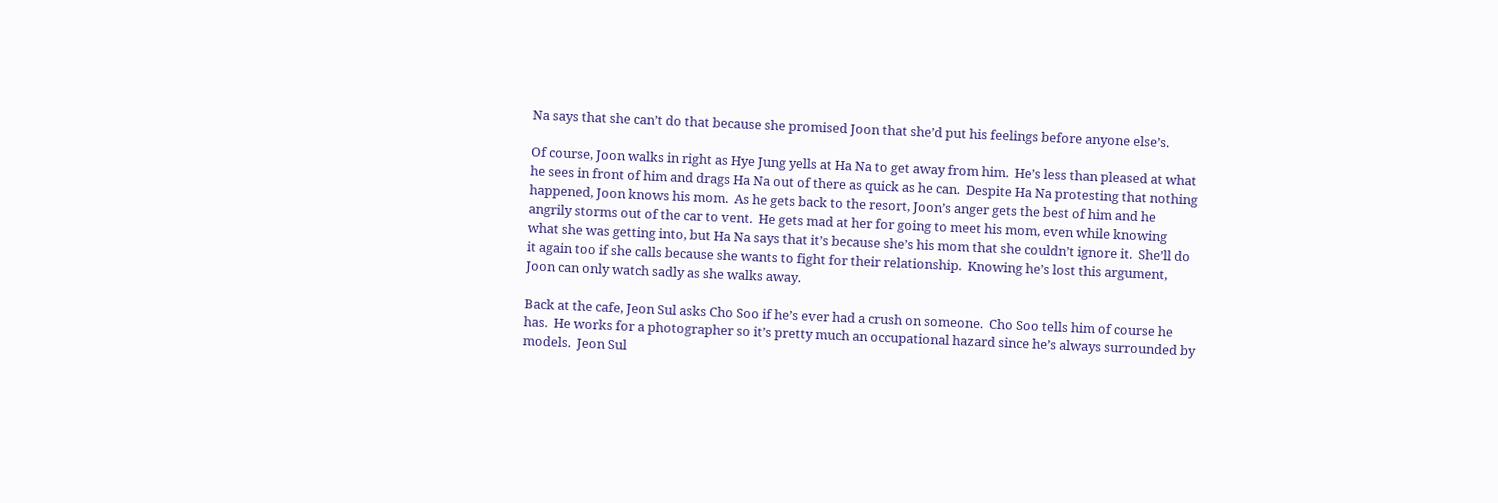Na says that she can’t do that because she promised Joon that she’d put his feelings before anyone else’s.

Of course, Joon walks in right as Hye Jung yells at Ha Na to get away from him.  He’s less than pleased at what he sees in front of him and drags Ha Na out of there as quick as he can.  Despite Ha Na protesting that nothing happened, Joon knows his mom.  As he gets back to the resort, Joon’s anger gets the best of him and he angrily storms out of the car to vent.  He gets mad at her for going to meet his mom, even while knowing what she was getting into, but Ha Na says that it’s because she’s his mom that she couldn’t ignore it.  She’ll do it again too if she calls because she wants to fight for their relationship.  Knowing he’s lost this argument, Joon can only watch sadly as she walks away.

Back at the cafe, Jeon Sul asks Cho Soo if he’s ever had a crush on someone.  Cho Soo tells him of course he has.  He works for a photographer so it’s pretty much an occupational hazard since he’s always surrounded by models.  Jeon Sul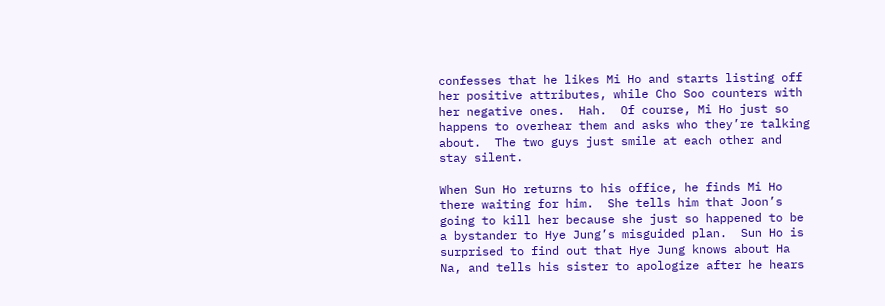confesses that he likes Mi Ho and starts listing off her positive attributes, while Cho Soo counters with her negative ones.  Hah.  Of course, Mi Ho just so happens to overhear them and asks who they’re talking about.  The two guys just smile at each other and stay silent.

When Sun Ho returns to his office, he finds Mi Ho there waiting for him.  She tells him that Joon’s going to kill her because she just so happened to be a bystander to Hye Jung’s misguided plan.  Sun Ho is surprised to find out that Hye Jung knows about Ha Na, and tells his sister to apologize after he hears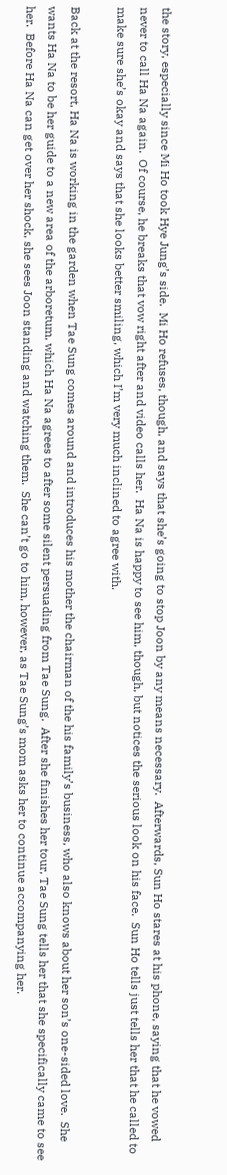the story, especially since Mi Ho took Hye Jung’s side.  Mi Ho refuses, though, and says that she’s going to stop Joon by any means necessary.  Afterwards, Sun Ho stares at his phone, saying that he vowed never to call Ha Na again.  Of course, he breaks that vow right after and video calls her.  Ha Na is happy to see him, though, but notices the serious look on his face.  Sun Ho tells just tells her that he called to make sure she’s okay and says that she looks better smiling, which I’m very much inclined to agree with.

Back at the resort, Ha Na is working in the garden when Tae Sung comes around and introduces his mother the chairman of the his family’s business, who also knows about her son’s one-sided love.  She wants Ha Na to be her guide to a new area of the arboretum, which Ha Na agrees to after some silent persuading from Tae Sung.  After she finishes her tour, Tae Sung tells her that she specifically came to see her.  Before Ha Na can get over her shock, she sees Joon standing and watching them.  She can’t go to him, however, as Tae Sung’s mom asks her to continue accompanying her.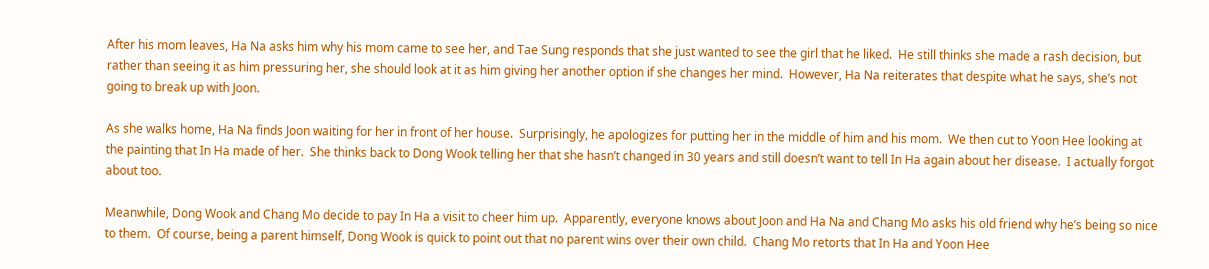After his mom leaves, Ha Na asks him why his mom came to see her, and Tae Sung responds that she just wanted to see the girl that he liked.  He still thinks she made a rash decision, but rather than seeing it as him pressuring her, she should look at it as him giving her another option if she changes her mind.  However, Ha Na reiterates that despite what he says, she’s not going to break up with Joon.

As she walks home, Ha Na finds Joon waiting for her in front of her house.  Surprisingly, he apologizes for putting her in the middle of him and his mom.  We then cut to Yoon Hee looking at the painting that In Ha made of her.  She thinks back to Dong Wook telling her that she hasn’t changed in 30 years and still doesn’t want to tell In Ha again about her disease.  I actually forgot about too.

Meanwhile, Dong Wook and Chang Mo decide to pay In Ha a visit to cheer him up.  Apparently, everyone knows about Joon and Ha Na and Chang Mo asks his old friend why he’s being so nice to them.  Of course, being a parent himself, Dong Wook is quick to point out that no parent wins over their own child.  Chang Mo retorts that In Ha and Yoon Hee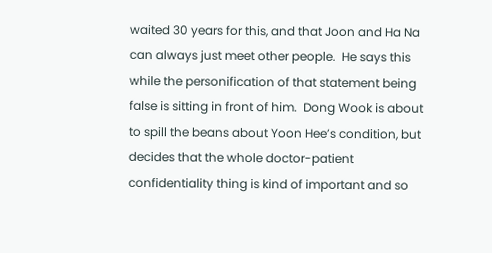waited 30 years for this, and that Joon and Ha Na can always just meet other people.  He says this while the personification of that statement being false is sitting in front of him.  Dong Wook is about to spill the beans about Yoon Hee’s condition, but decides that the whole doctor-patient confidentiality thing is kind of important and so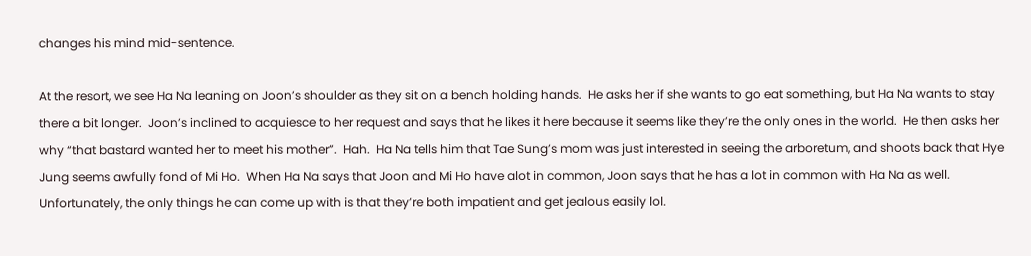changes his mind mid-sentence.

At the resort, we see Ha Na leaning on Joon’s shoulder as they sit on a bench holding hands.  He asks her if she wants to go eat something, but Ha Na wants to stay there a bit longer.  Joon’s inclined to acquiesce to her request and says that he likes it here because it seems like they’re the only ones in the world.  He then asks her why “that bastard wanted her to meet his mother”.  Hah.  Ha Na tells him that Tae Sung’s mom was just interested in seeing the arboretum, and shoots back that Hye Jung seems awfully fond of Mi Ho.  When Ha Na says that Joon and Mi Ho have alot in common, Joon says that he has a lot in common with Ha Na as well.  Unfortunately, the only things he can come up with is that they’re both impatient and get jealous easily lol.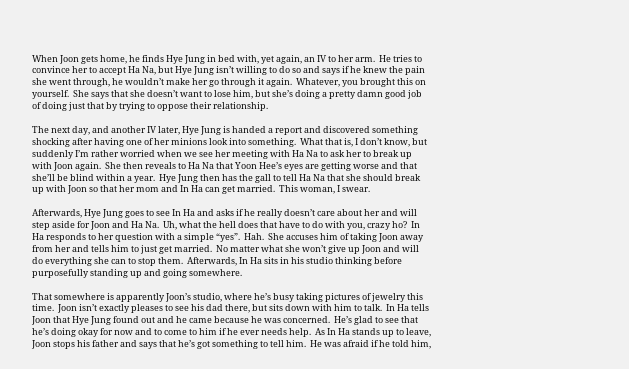When Joon gets home, he finds Hye Jung in bed with, yet again, an IV to her arm.  He tries to convince her to accept Ha Na, but Hye Jung isn’t willing to do so and says if he knew the pain she went through, he wouldn’t make her go through it again.  Whatever, you brought this on yourself.  She says that she doesn’t want to lose him, but she’s doing a pretty damn good job of doing just that by trying to oppose their relationship.

The next day, and another IV later, Hye Jung is handed a report and discovered something shocking after having one of her minions look into something.  What that is, I don’t know, but suddenly I’m rather worried when we see her meeting with Ha Na to ask her to break up with Joon again.  She then reveals to Ha Na that Yoon Hee’s eyes are getting worse and that she’ll be blind within a year.  Hye Jung then has the gall to tell Ha Na that she should break up with Joon so that her mom and In Ha can get married.  This woman, I swear.

Afterwards, Hye Jung goes to see In Ha and asks if he really doesn’t care about her and will step aside for Joon and Ha Na.  Uh, what the hell does that have to do with you, crazy ho?  In Ha responds to her question with a simple “yes”.  Hah.  She accuses him of taking Joon away from her and tells him to just get married.  No matter what she won’t give up Joon and will do everything she can to stop them.  Afterwards, In Ha sits in his studio thinking before purposefully standing up and going somewhere.

That somewhere is apparently Joon’s studio, where he’s busy taking pictures of jewelry this time.  Joon isn’t exactly pleases to see his dad there, but sits down with him to talk.  In Ha tells Joon that Hye Jung found out and he came because he was concerned.  He’s glad to see that he’s doing okay for now and to come to him if he ever needs help.  As In Ha stands up to leave, Joon stops his father and says that he’s got something to tell him.  He was afraid if he told him,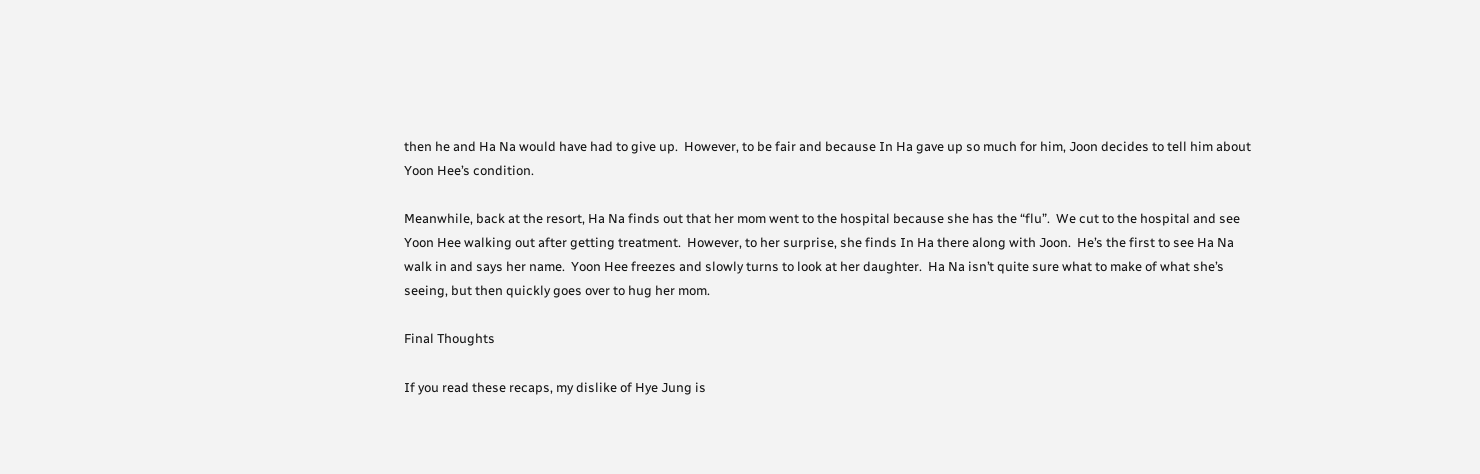then he and Ha Na would have had to give up.  However, to be fair and because In Ha gave up so much for him, Joon decides to tell him about Yoon Hee’s condition.

Meanwhile, back at the resort, Ha Na finds out that her mom went to the hospital because she has the “flu”.  We cut to the hospital and see Yoon Hee walking out after getting treatment.  However, to her surprise, she finds In Ha there along with Joon.  He’s the first to see Ha Na walk in and says her name.  Yoon Hee freezes and slowly turns to look at her daughter.  Ha Na isn’t quite sure what to make of what she’s seeing, but then quickly goes over to hug her mom.

Final Thoughts

If you read these recaps, my dislike of Hye Jung is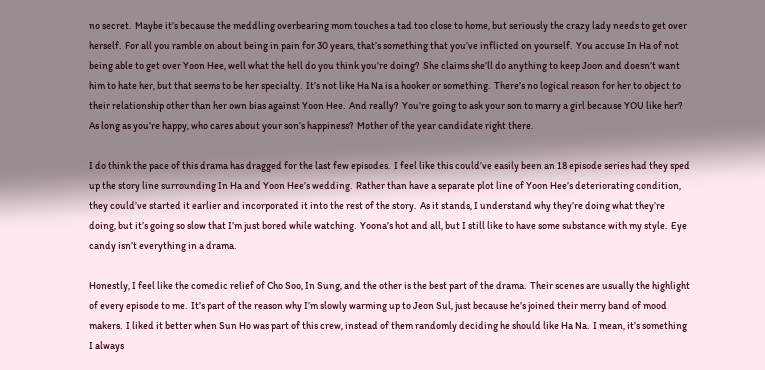no secret.  Maybe it’s because the meddling overbearing mom touches a tad too close to home, but seriously the crazy lady needs to get over herself.  For all you ramble on about being in pain for 30 years, that’s something that you’ve inflicted on yourself.  You accuse In Ha of not being able to get over Yoon Hee, well what the hell do you think you’re doing?  She claims she’ll do anything to keep Joon and doesn’t want him to hate her, but that seems to be her specialty.  It’s not like Ha Na is a hooker or something.  There’s no logical reason for her to object to their relationship other than her own bias against Yoon Hee.  And really?  You’re going to ask your son to marry a girl because YOU like her?  As long as you’re happy, who cares about your son’s happiness?  Mother of the year candidate right there.

I do think the pace of this drama has dragged for the last few episodes.  I feel like this could’ve easily been an 18 episode series had they sped up the story line surrounding In Ha and Yoon Hee’s wedding.  Rather than have a separate plot line of Yoon Hee’s deteriorating condition, they could’ve started it earlier and incorporated it into the rest of the story.  As it stands, I understand why they’re doing what they’re doing, but it’s going so slow that I’m just bored while watching.  Yoona’s hot and all, but I still like to have some substance with my style.  Eye candy isn’t everything in a drama.

Honestly, I feel like the comedic relief of Cho Soo, In Sung, and the other is the best part of the drama.  Their scenes are usually the highlight of every episode to me.  It’s part of the reason why I’m slowly warming up to Jeon Sul, just because he’s joined their merry band of mood makers.  I liked it better when Sun Ho was part of this crew, instead of them randomly deciding he should like Ha Na.  I mean, it’s something I always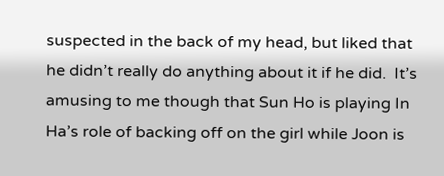suspected in the back of my head, but liked that he didn’t really do anything about it if he did.  It’s amusing to me though that Sun Ho is playing In Ha’s role of backing off on the girl while Joon is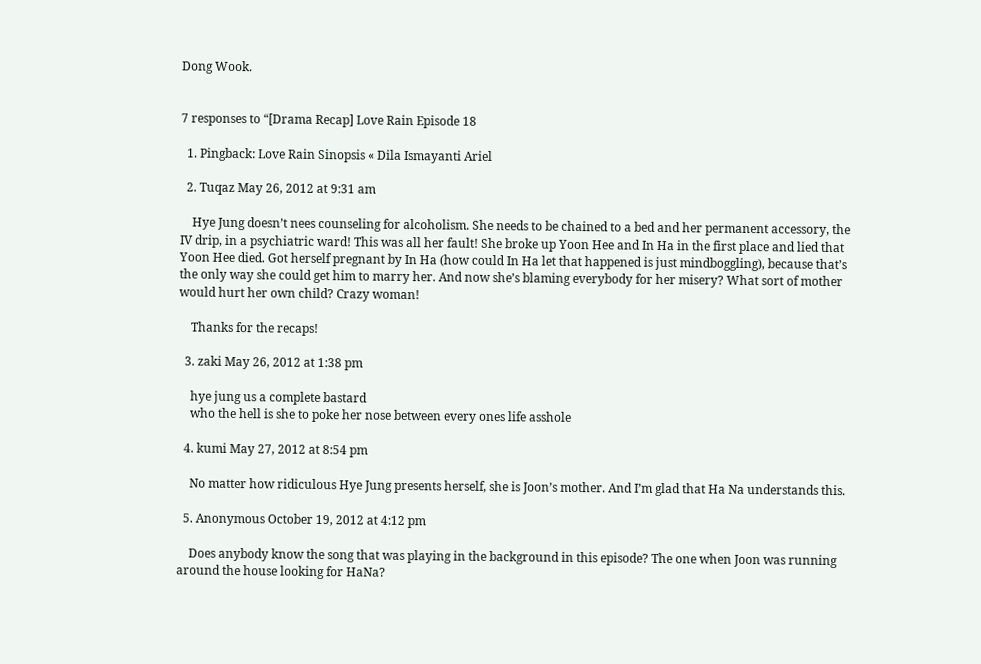Dong Wook.


7 responses to “[Drama Recap] Love Rain Episode 18

  1. Pingback: Love Rain Sinopsis « Dila Ismayanti Ariel

  2. Tuqaz May 26, 2012 at 9:31 am

    Hye Jung doesn’t nees counseling for alcoholism. She needs to be chained to a bed and her permanent accessory, the IV drip, in a psychiatric ward! This was all her fault! She broke up Yoon Hee and In Ha in the first place and lied that Yoon Hee died. Got herself pregnant by In Ha (how could In Ha let that happened is just mindboggling), because that’s the only way she could get him to marry her. And now she’s blaming everybody for her misery? What sort of mother would hurt her own child? Crazy woman!

    Thanks for the recaps!

  3. zaki May 26, 2012 at 1:38 pm

    hye jung us a complete bastard
    who the hell is she to poke her nose between every ones life asshole

  4. kumi May 27, 2012 at 8:54 pm

    No matter how ridiculous Hye Jung presents herself, she is Joon’s mother. And I’m glad that Ha Na understands this.

  5. Anonymous October 19, 2012 at 4:12 pm

    Does anybody know the song that was playing in the background in this episode? The one when Joon was running around the house looking for HaNa?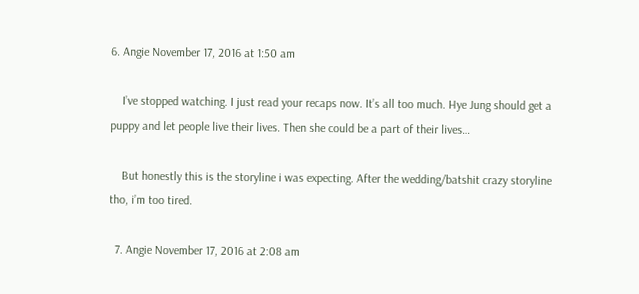6. Angie November 17, 2016 at 1:50 am

    I’ve stopped watching. I just read your recaps now. It’s all too much. Hye Jung should get a puppy and let people live their lives. Then she could be a part of their lives…

    But honestly this is the storyline i was expecting. After the wedding/batshit crazy storyline tho, i’m too tired.

  7. Angie November 17, 2016 at 2:08 am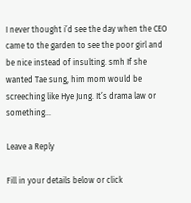I never thought i’d see the day when the CEO came to the garden to see the poor girl and be nice instead of insulting. smh If she wanted Tae sung, him mom would be screeching like Hye Jung. It’s drama law or something…

Leave a Reply

Fill in your details below or click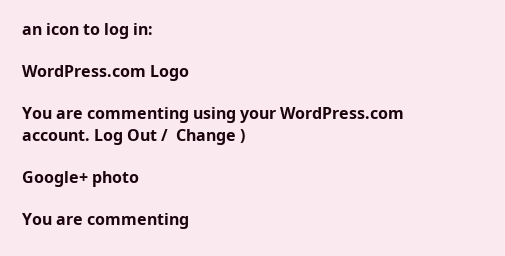an icon to log in:

WordPress.com Logo

You are commenting using your WordPress.com account. Log Out /  Change )

Google+ photo

You are commenting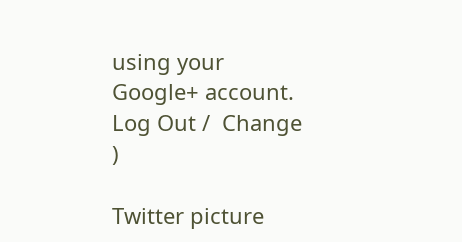using your Google+ account. Log Out /  Change )

Twitter picture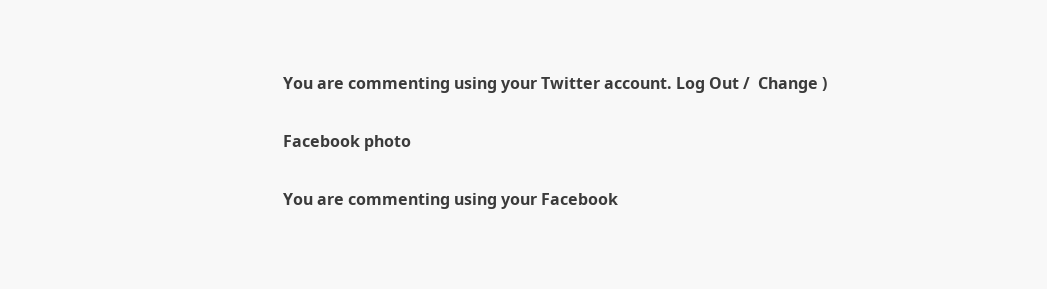You are commenting using your Twitter account. Log Out /  Change )

Facebook photo

You are commenting using your Facebook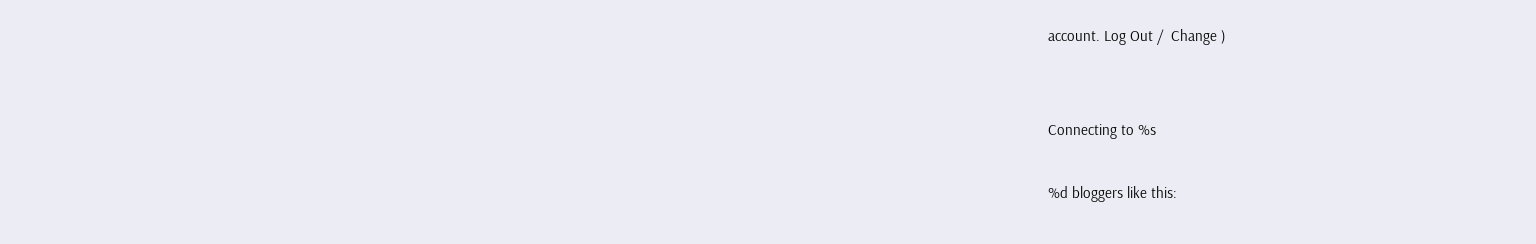account. Log Out /  Change )


Connecting to %s

%d bloggers like this: